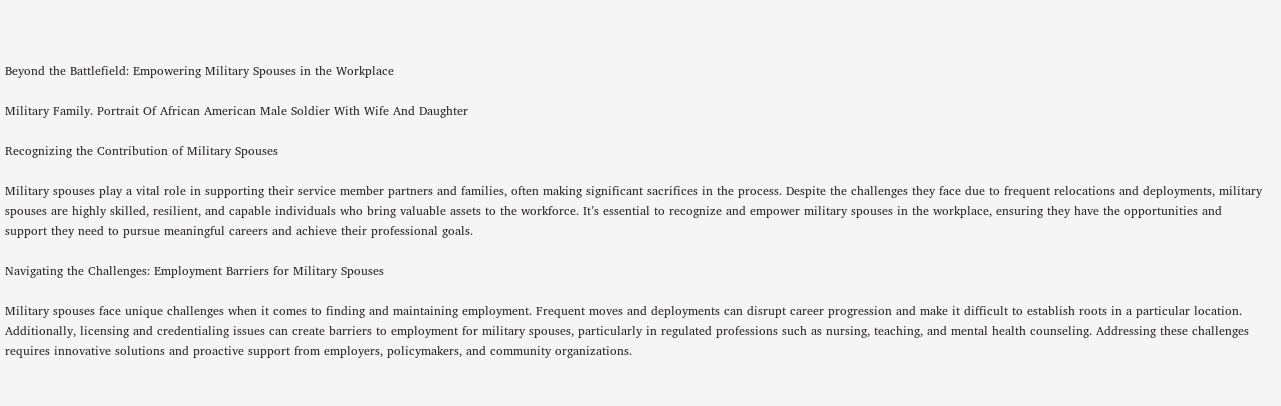Beyond the Battlefield: Empowering Military Spouses in the Workplace

Military Family. Portrait Of African American Male Soldier With Wife And Daughter

Recognizing the Contribution of Military Spouses

Military spouses play a vital role in supporting their service member partners and families, often making significant sacrifices in the process. Despite the challenges they face due to frequent relocations and deployments, military spouses are highly skilled, resilient, and capable individuals who bring valuable assets to the workforce. It’s essential to recognize and empower military spouses in the workplace, ensuring they have the opportunities and support they need to pursue meaningful careers and achieve their professional goals.

Navigating the Challenges: Employment Barriers for Military Spouses

Military spouses face unique challenges when it comes to finding and maintaining employment. Frequent moves and deployments can disrupt career progression and make it difficult to establish roots in a particular location. Additionally, licensing and credentialing issues can create barriers to employment for military spouses, particularly in regulated professions such as nursing, teaching, and mental health counseling. Addressing these challenges requires innovative solutions and proactive support from employers, policymakers, and community organizations.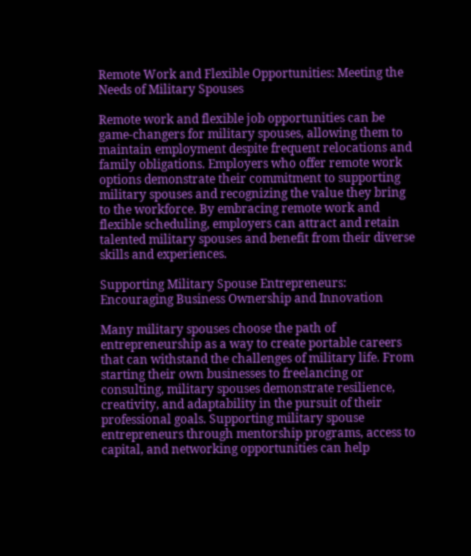Remote Work and Flexible Opportunities: Meeting the Needs of Military Spouses

Remote work and flexible job opportunities can be game-changers for military spouses, allowing them to maintain employment despite frequent relocations and family obligations. Employers who offer remote work options demonstrate their commitment to supporting military spouses and recognizing the value they bring to the workforce. By embracing remote work and flexible scheduling, employers can attract and retain talented military spouses and benefit from their diverse skills and experiences.

Supporting Military Spouse Entrepreneurs: Encouraging Business Ownership and Innovation

Many military spouses choose the path of entrepreneurship as a way to create portable careers that can withstand the challenges of military life. From starting their own businesses to freelancing or consulting, military spouses demonstrate resilience, creativity, and adaptability in the pursuit of their professional goals. Supporting military spouse entrepreneurs through mentorship programs, access to capital, and networking opportunities can help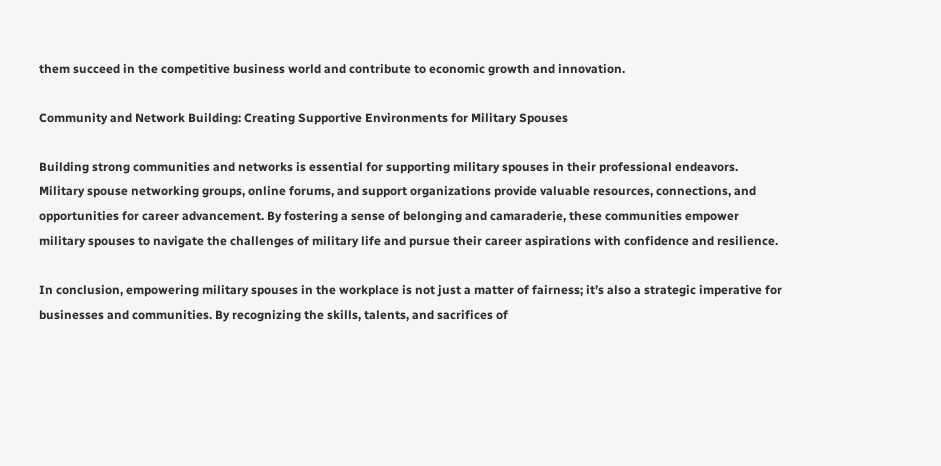them succeed in the competitive business world and contribute to economic growth and innovation.

Community and Network Building: Creating Supportive Environments for Military Spouses

Building strong communities and networks is essential for supporting military spouses in their professional endeavors. Military spouse networking groups, online forums, and support organizations provide valuable resources, connections, and opportunities for career advancement. By fostering a sense of belonging and camaraderie, these communities empower military spouses to navigate the challenges of military life and pursue their career aspirations with confidence and resilience.

In conclusion, empowering military spouses in the workplace is not just a matter of fairness; it’s also a strategic imperative for businesses and communities. By recognizing the skills, talents, and sacrifices of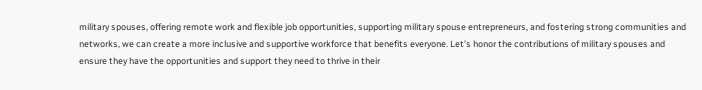military spouses, offering remote work and flexible job opportunities, supporting military spouse entrepreneurs, and fostering strong communities and networks, we can create a more inclusive and supportive workforce that benefits everyone. Let’s honor the contributions of military spouses and ensure they have the opportunities and support they need to thrive in their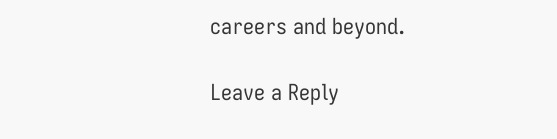careers and beyond.

Leave a Reply